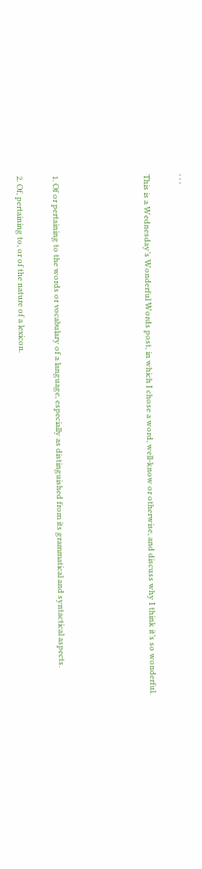, , ,

This is a Wednesday’s Wonderful Words post, in which I chose a word, well-know or otherwise, and discuss why I think it’s so wonderful.




1. Of or pertaining to the words or vocabulary of a language, especially as distinguished from its grammatical and syntactical aspects.

2. Of, pertaining to, or of the nature of a lexicon.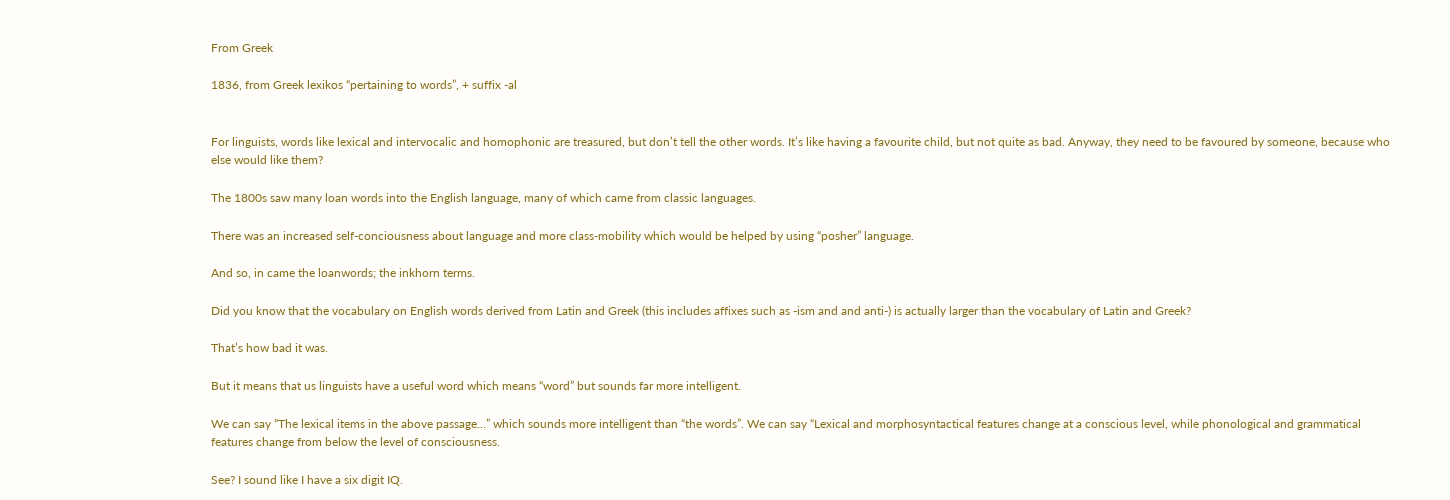From Greek

1836, from Greek lexikos “pertaining to words”, + suffix -al


For linguists, words like lexical and intervocalic and homophonic are treasured, but don’t tell the other words. It’s like having a favourite child, but not quite as bad. Anyway, they need to be favoured by someone, because who else would like them?

The 1800s saw many loan words into the English language, many of which came from classic languages.

There was an increased self-conciousness about language and more class-mobility which would be helped by using “posher” language.

And so, in came the loanwords; the inkhorn terms.

Did you know that the vocabulary on English words derived from Latin and Greek (this includes affixes such as -ism and and anti-) is actually larger than the vocabulary of Latin and Greek?

That’s how bad it was.

But it means that us linguists have a useful word which means “word” but sounds far more intelligent.

We can say “The lexical items in the above passage…” which sounds more intelligent than “the words”. We can say “Lexical and morphosyntactical features change at a conscious level, while phonological and grammatical features change from below the level of consciousness.

See? I sound like I have a six digit IQ.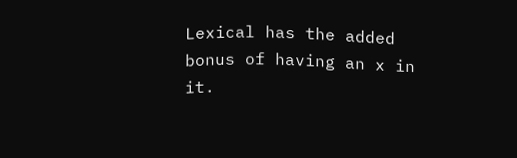Lexical has the added bonus of having an x in it.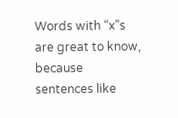Words with “x”s are great to know, because sentences like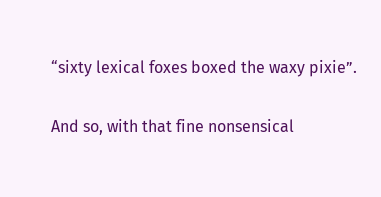“sixty lexical foxes boxed the waxy pixie”.

And so, with that fine nonsensical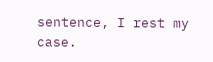sentence, I rest my case.